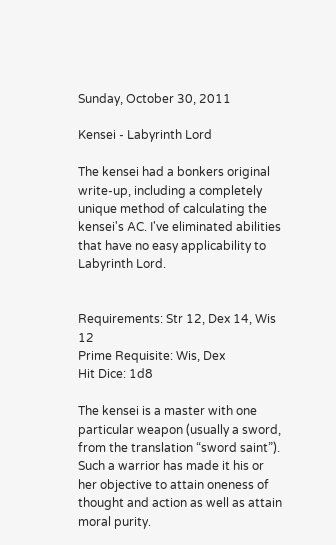Sunday, October 30, 2011

Kensei - Labyrinth Lord

The kensei had a bonkers original write-up, including a completely unique method of calculating the kensei's AC. I've eliminated abilities that have no easy applicability to Labyrinth Lord.


Requirements: Str 12, Dex 14, Wis 12
Prime Requisite: Wis, Dex
Hit Dice: 1d8

The kensei is a master with one particular weapon (usually a sword, from the translation “sword saint”). Such a warrior has made it his or her objective to attain oneness of thought and action as well as attain moral purity.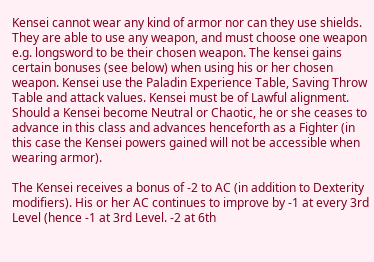Kensei cannot wear any kind of armor nor can they use shields. They are able to use any weapon, and must choose one weapon e.g. longsword to be their chosen weapon. The kensei gains certain bonuses (see below) when using his or her chosen weapon. Kensei use the Paladin Experience Table, Saving Throw Table and attack values. Kensei must be of Lawful alignment. Should a Kensei become Neutral or Chaotic, he or she ceases to advance in this class and advances henceforth as a Fighter (in this case the Kensei powers gained will not be accessible when wearing armor).

The Kensei receives a bonus of -2 to AC (in addition to Dexterity modifiers). His or her AC continues to improve by -1 at every 3rd Level (hence -1 at 3rd Level. -2 at 6th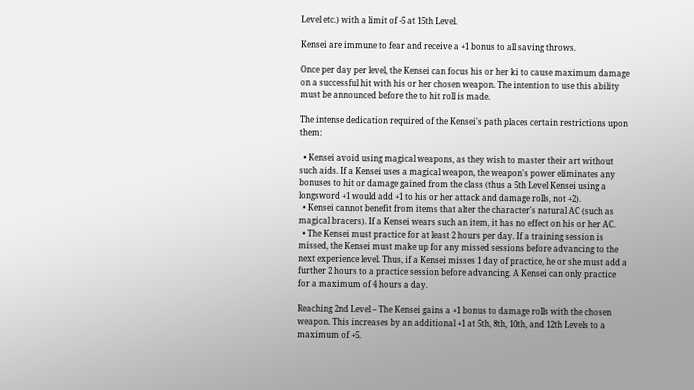Level etc.) with a limit of -5 at 15th Level.

Kensei are immune to fear and receive a +1 bonus to all saving throws.

Once per day per level, the Kensei can focus his or her ki to cause maximum damage on a successful hit with his or her chosen weapon. The intention to use this ability must be announced before the to hit roll is made.

The intense dedication required of the Kensei's path places certain restrictions upon them:

  • Kensei avoid using magical weapons, as they wish to master their art without such aids. If a Kensei uses a magical weapon, the weapon's power eliminates any bonuses to hit or damage gained from the class (thus a 5th Level Kensei using a longsword +1 would add +1 to his or her attack and damage rolls, not +2).
  • Kensei cannot benefit from items that alter the character's natural AC (such as magical bracers). If a Kensei wears such an item, it has no effect on his or her AC.
  • The Kensei must practice for at least 2 hours per day. If a training session is missed, the Kensei must make up for any missed sessions before advancing to the next experience level. Thus, if a Kensei misses 1 day of practice, he or she must add a further 2 hours to a practice session before advancing. A Kensei can only practice for a maximum of 4 hours a day.

Reaching 2nd Level – The Kensei gains a +1 bonus to damage rolls with the chosen weapon. This increases by an additional +1 at 5th, 8th, 10th, and 12th Levels to a maximum of +5.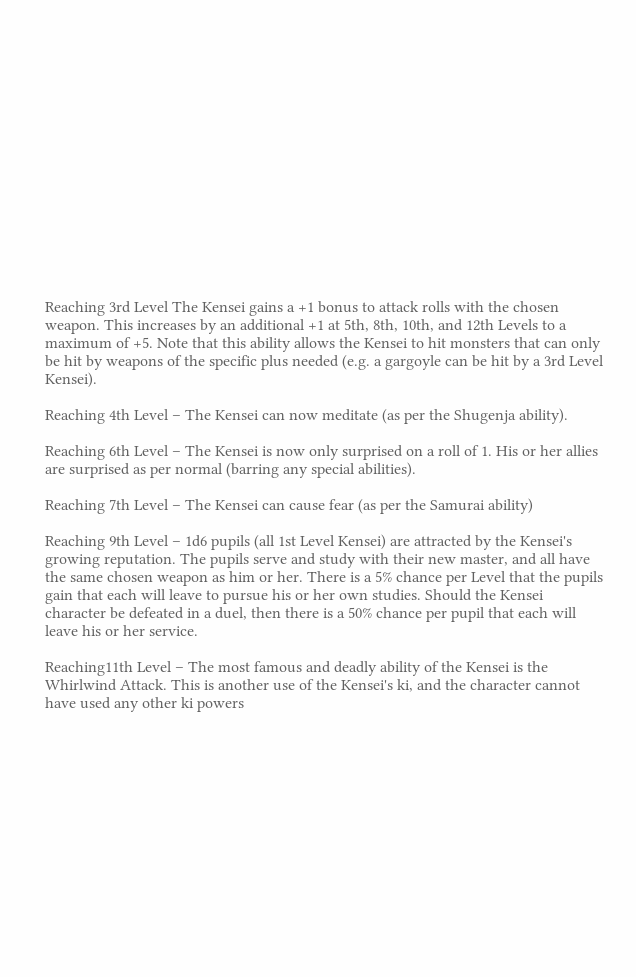Reaching 3rd Level The Kensei gains a +1 bonus to attack rolls with the chosen weapon. This increases by an additional +1 at 5th, 8th, 10th, and 12th Levels to a maximum of +5. Note that this ability allows the Kensei to hit monsters that can only be hit by weapons of the specific plus needed (e.g. a gargoyle can be hit by a 3rd Level Kensei).

Reaching 4th Level – The Kensei can now meditate (as per the Shugenja ability).

Reaching 6th Level – The Kensei is now only surprised on a roll of 1. His or her allies are surprised as per normal (barring any special abilities).

Reaching 7th Level – The Kensei can cause fear (as per the Samurai ability)

Reaching 9th Level – 1d6 pupils (all 1st Level Kensei) are attracted by the Kensei's growing reputation. The pupils serve and study with their new master, and all have the same chosen weapon as him or her. There is a 5% chance per Level that the pupils gain that each will leave to pursue his or her own studies. Should the Kensei character be defeated in a duel, then there is a 50% chance per pupil that each will leave his or her service.

Reaching11th Level – The most famous and deadly ability of the Kensei is the Whirlwind Attack. This is another use of the Kensei's ki, and the character cannot have used any other ki powers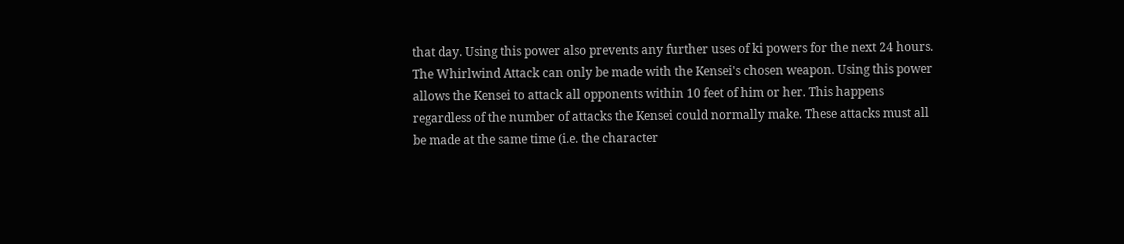that day. Using this power also prevents any further uses of ki powers for the next 24 hours. The Whirlwind Attack can only be made with the Kensei's chosen weapon. Using this power allows the Kensei to attack all opponents within 10 feet of him or her. This happens regardless of the number of attacks the Kensei could normally make. These attacks must all be made at the same time (i.e. the character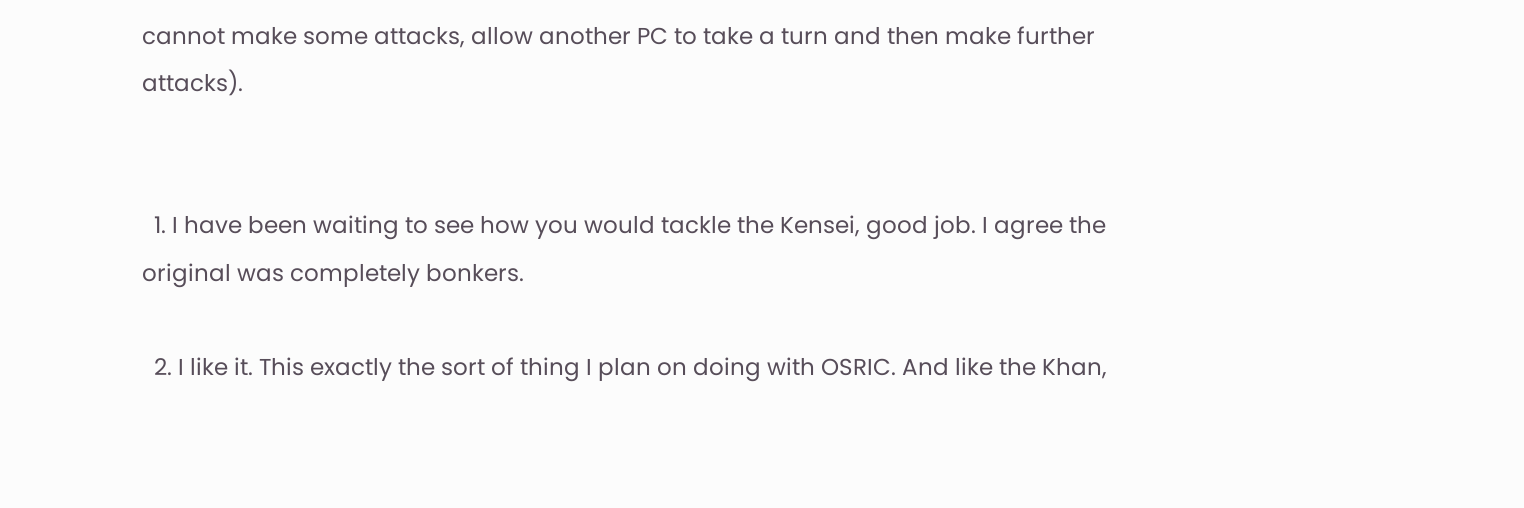cannot make some attacks, allow another PC to take a turn and then make further attacks).


  1. I have been waiting to see how you would tackle the Kensei, good job. I agree the original was completely bonkers.

  2. I like it. This exactly the sort of thing I plan on doing with OSRIC. And like the Khan,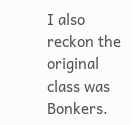I also reckon the original class was Bonkers.